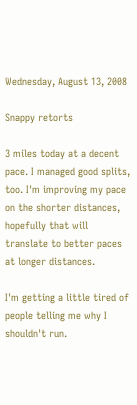Wednesday, August 13, 2008

Snappy retorts

3 miles today at a decent pace. I managed good splits, too. I'm improving my pace on the shorter distances, hopefully that will translate to better paces at longer distances.

I'm getting a little tired of people telling me why I shouldn't run.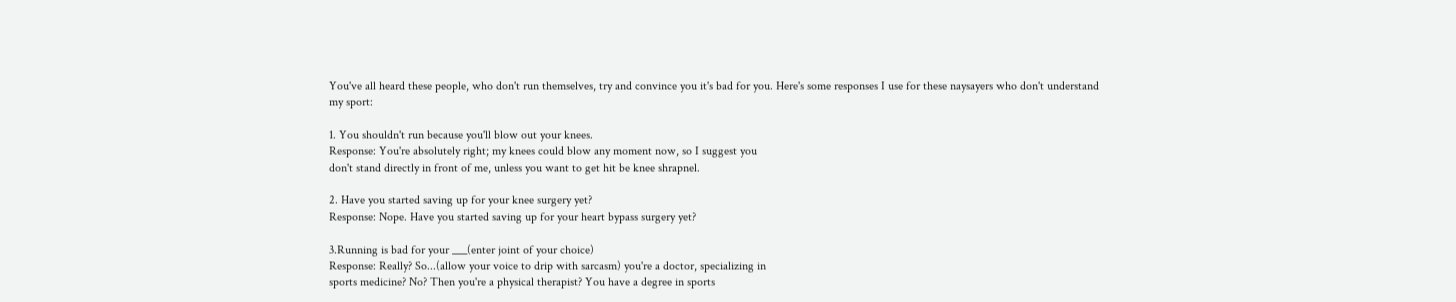You've all heard these people, who don't run themselves, try and convince you it's bad for you. Here's some responses I use for these naysayers who don't understand my sport:

1. You shouldn't run because you'll blow out your knees.
Response: You're absolutely right; my knees could blow any moment now, so I suggest you
don't stand directly in front of me, unless you want to get hit be knee shrapnel.

2. Have you started saving up for your knee surgery yet?
Response: Nope. Have you started saving up for your heart bypass surgery yet?

3.Running is bad for your ___(enter joint of your choice)
Response: Really? So...(allow your voice to drip with sarcasm) you're a doctor, specializing in
sports medicine? No? Then you're a physical therapist? You have a degree in sports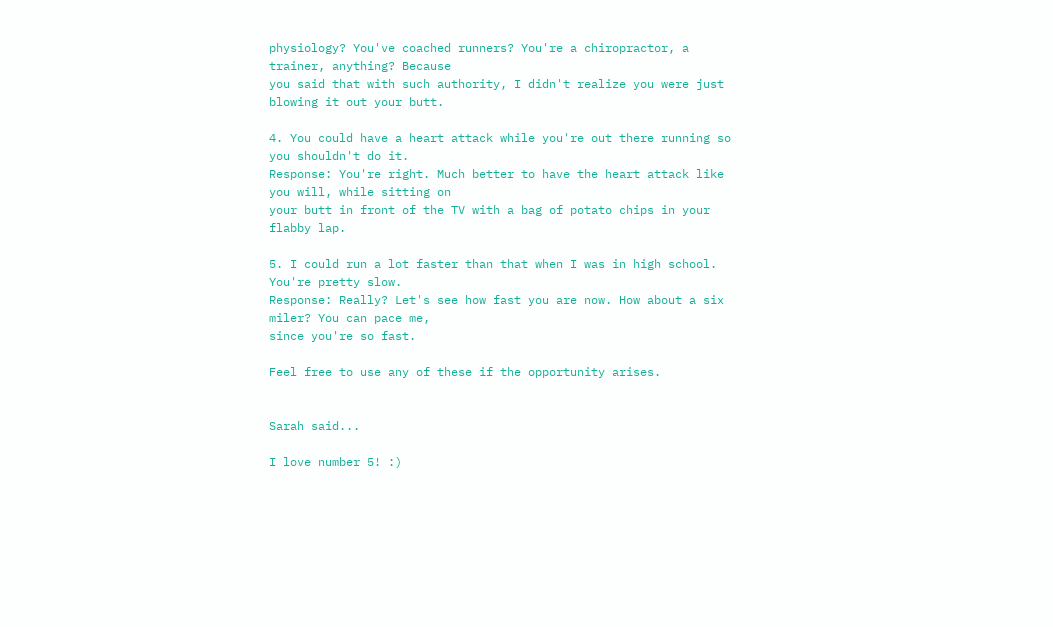physiology? You've coached runners? You're a chiropractor, a trainer, anything? Because
you said that with such authority, I didn't realize you were just blowing it out your butt.

4. You could have a heart attack while you're out there running so you shouldn't do it.
Response: You're right. Much better to have the heart attack like you will, while sitting on
your butt in front of the TV with a bag of potato chips in your flabby lap.

5. I could run a lot faster than that when I was in high school. You're pretty slow.
Response: Really? Let's see how fast you are now. How about a six miler? You can pace me,
since you're so fast.

Feel free to use any of these if the opportunity arises.


Sarah said...

I love number 5! :)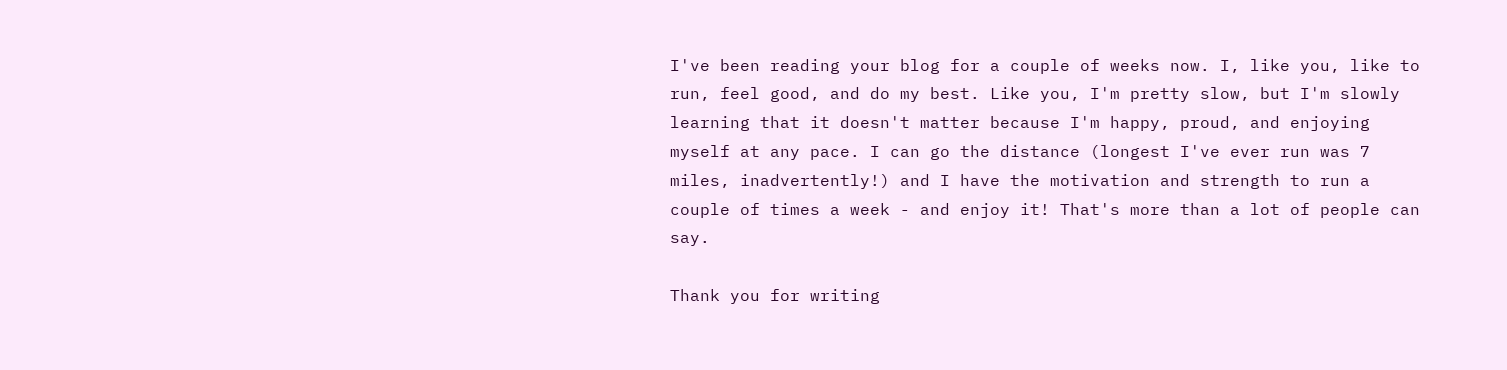I've been reading your blog for a couple of weeks now. I, like you, like to run, feel good, and do my best. Like you, I'm pretty slow, but I'm slowly learning that it doesn't matter because I'm happy, proud, and enjoying myself at any pace. I can go the distance (longest I've ever run was 7 miles, inadvertently!) and I have the motivation and strength to run a couple of times a week - and enjoy it! That's more than a lot of people can say.

Thank you for writing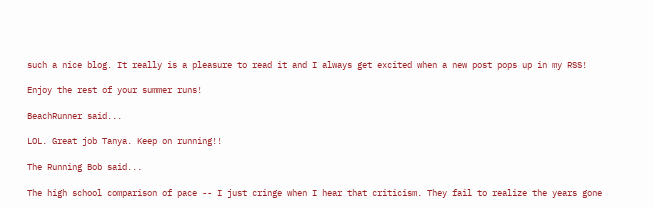such a nice blog. It really is a pleasure to read it and I always get excited when a new post pops up in my RSS!

Enjoy the rest of your summer runs!

BeachRunner said...

LOL. Great job Tanya. Keep on running!!

The Running Bob said...

The high school comparison of pace -- I just cringe when I hear that criticism. They fail to realize the years gone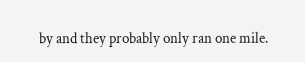by and they probably only ran one mile.